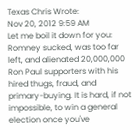Texas Chris Wrote:
Nov 20, 2012 9:59 AM
Let me boil it down for you: Romney sucked, was too far left, and alienated 20,000,000 Ron Paul supporters with his hired thugs, fraud, and primary-buying. It is hard, if not impossible, to win a general election once you've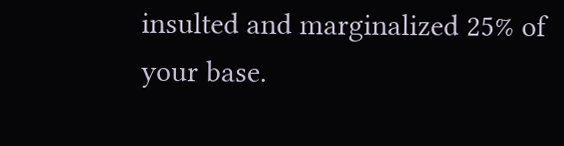insulted and marginalized 25% of your base.